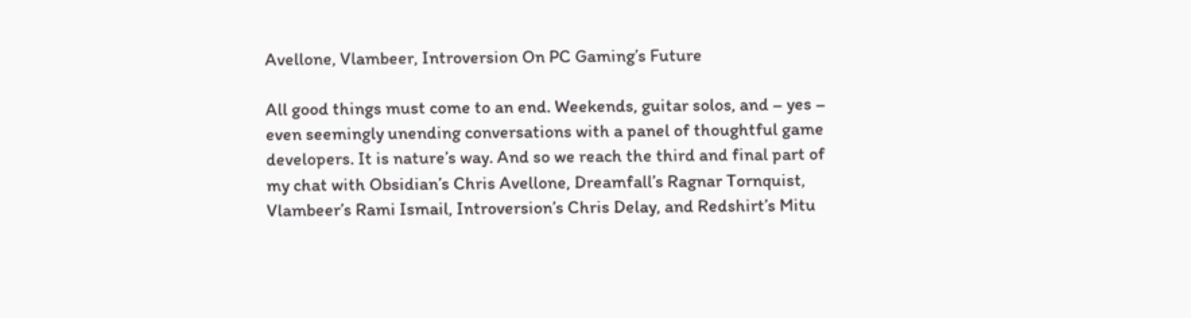Avellone, Vlambeer, Introversion On PC Gaming’s Future

All good things must come to an end. Weekends, guitar solos, and – yes – even seemingly unending conversations with a panel of thoughtful game developers. It is nature’s way. And so we reach the third and final part of my chat with Obsidian’s Chris Avellone, Dreamfall’s Ragnar Tornquist, Vlambeer’s Rami Ismail, Introversion’s Chris Delay, and Redshirt’s Mitu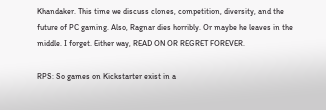Khandaker. This time we discuss clones, competition, diversity, and the future of PC gaming. Also, Ragnar dies horribly. Or maybe he leaves in the middle. I forget. Either way, READ ON OR REGRET FOREVER.

RPS: So games on Kickstarter exist in a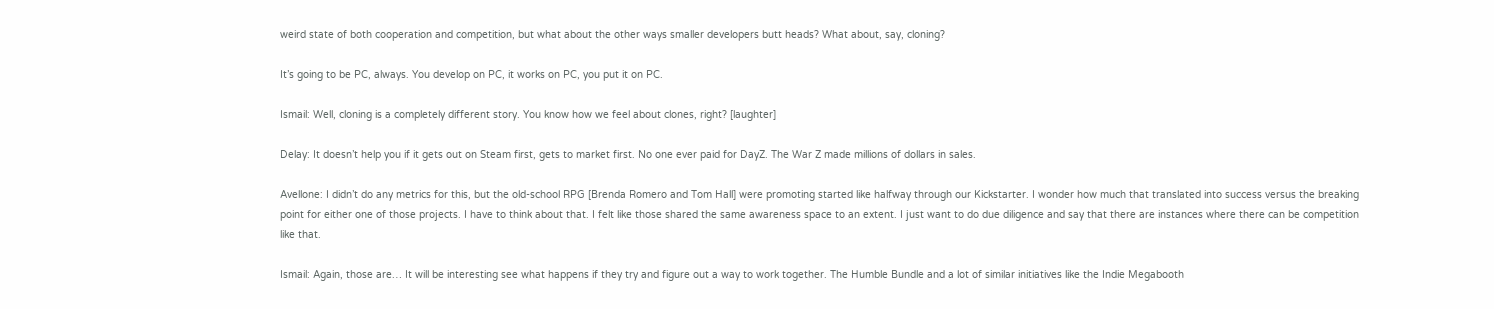weird state of both cooperation and competition, but what about the other ways smaller developers butt heads? What about, say, cloning?

It’s going to be PC, always. You develop on PC, it works on PC, you put it on PC.

Ismail: Well, cloning is a completely different story. You know how we feel about clones, right? [laughter]

Delay: It doesn’t help you if it gets out on Steam first, gets to market first. No one ever paid for DayZ. The War Z made millions of dollars in sales.

Avellone: I didn’t do any metrics for this, but the old-school RPG [Brenda Romero and Tom Hall] were promoting started like halfway through our Kickstarter. I wonder how much that translated into success versus the breaking point for either one of those projects. I have to think about that. I felt like those shared the same awareness space to an extent. I just want to do due diligence and say that there are instances where there can be competition like that.

Ismail: Again, those are… It will be interesting see what happens if they try and figure out a way to work together. The Humble Bundle and a lot of similar initiatives like the Indie Megabooth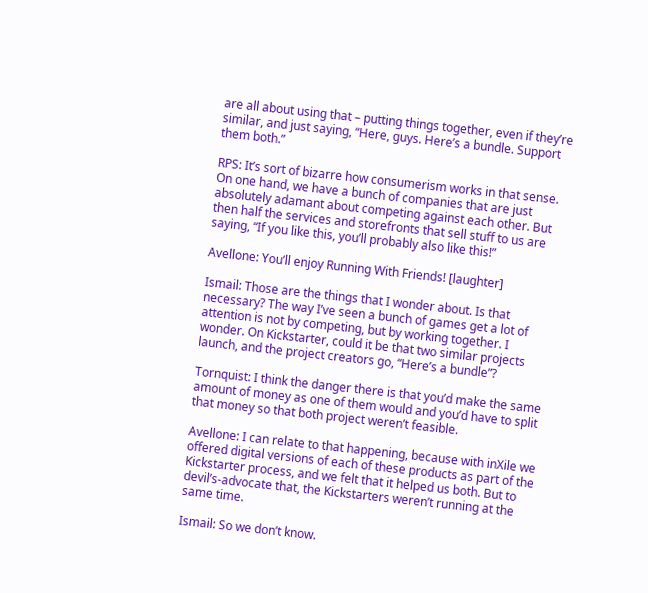are all about using that – putting things together, even if they’re similar, and just saying, “Here, guys. Here’s a bundle. Support them both.”

RPS: It’s sort of bizarre how consumerism works in that sense. On one hand, we have a bunch of companies that are just absolutely adamant about competing against each other. But then half the services and storefronts that sell stuff to us are saying, “If you like this, you’ll probably also like this!”

Avellone: You’ll enjoy Running With Friends! [laughter]

Ismail: Those are the things that I wonder about. Is that necessary? The way I’ve seen a bunch of games get a lot of attention is not by competing, but by working together. I wonder. On Kickstarter, could it be that two similar projects launch, and the project creators go, “Here’s a bundle”?

Tornquist: I think the danger there is that you’d make the same amount of money as one of them would and you’d have to split that money so that both project weren’t feasible.

Avellone: I can relate to that happening, because with inXile we offered digital versions of each of these products as part of the Kickstarter process, and we felt that it helped us both. But to devil’s-advocate that, the Kickstarters weren’t running at the same time.

Ismail: So we don’t know.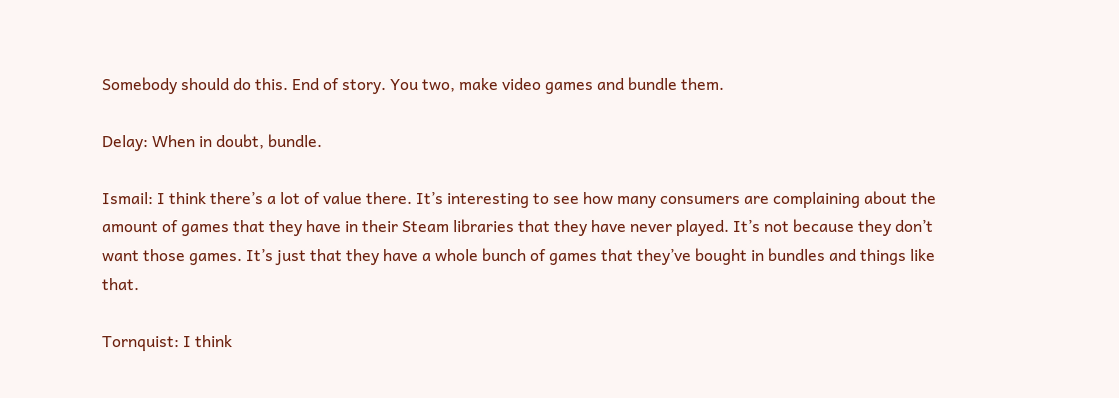Somebody should do this. End of story. You two, make video games and bundle them.

Delay: When in doubt, bundle.

Ismail: I think there’s a lot of value there. It’s interesting to see how many consumers are complaining about the amount of games that they have in their Steam libraries that they have never played. It’s not because they don’t want those games. It’s just that they have a whole bunch of games that they’ve bought in bundles and things like that.

Tornquist: I think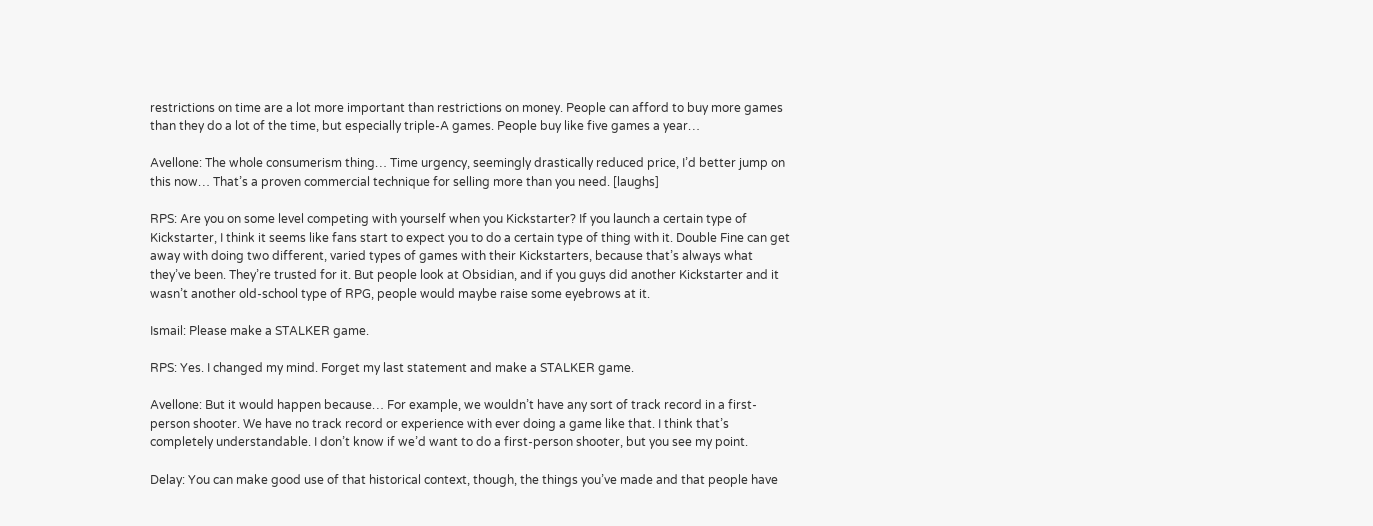restrictions on time are a lot more important than restrictions on money. People can afford to buy more games than they do a lot of the time, but especially triple-A games. People buy like five games a year…

Avellone: The whole consumerism thing… Time urgency, seemingly drastically reduced price, I’d better jump on this now… That’s a proven commercial technique for selling more than you need. [laughs]

RPS: Are you on some level competing with yourself when you Kickstarter? If you launch a certain type of Kickstarter, I think it seems like fans start to expect you to do a certain type of thing with it. Double Fine can get away with doing two different, varied types of games with their Kickstarters, because that’s always what they’ve been. They’re trusted for it. But people look at Obsidian, and if you guys did another Kickstarter and it wasn’t another old-school type of RPG, people would maybe raise some eyebrows at it.

Ismail: Please make a STALKER game.

RPS: Yes. I changed my mind. Forget my last statement and make a STALKER game.

Avellone: But it would happen because… For example, we wouldn’t have any sort of track record in a first-person shooter. We have no track record or experience with ever doing a game like that. I think that’s completely understandable. I don’t know if we’d want to do a first-person shooter, but you see my point.

Delay: You can make good use of that historical context, though, the things you’ve made and that people have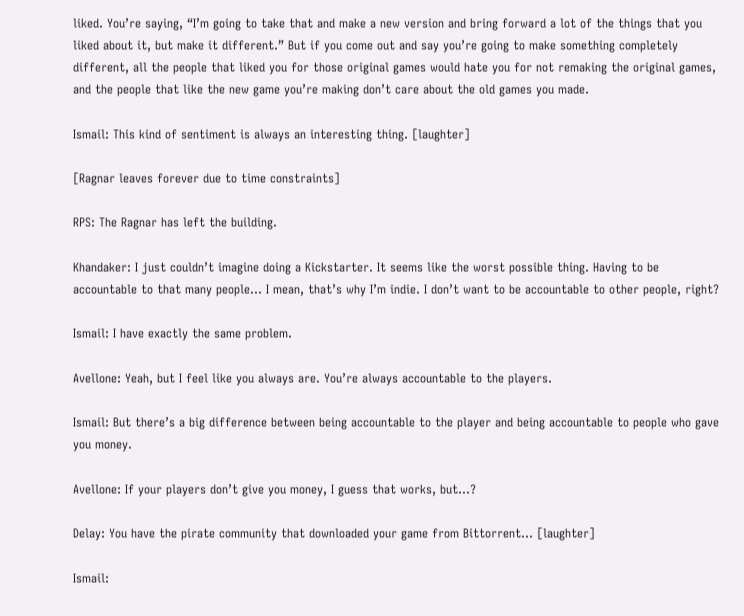liked. You’re saying, “I’m going to take that and make a new version and bring forward a lot of the things that you liked about it, but make it different.” But if you come out and say you’re going to make something completely different, all the people that liked you for those original games would hate you for not remaking the original games, and the people that like the new game you’re making don’t care about the old games you made.

Ismail: This kind of sentiment is always an interesting thing. [laughter]

[Ragnar leaves forever due to time constraints]

RPS: The Ragnar has left the building.

Khandaker: I just couldn’t imagine doing a Kickstarter. It seems like the worst possible thing. Having to be accountable to that many people… I mean, that’s why I’m indie. I don’t want to be accountable to other people, right?

Ismail: I have exactly the same problem.

Avellone: Yeah, but I feel like you always are. You’re always accountable to the players.

Ismail: But there’s a big difference between being accountable to the player and being accountable to people who gave you money.

Avellone: If your players don’t give you money, I guess that works, but…?

Delay: You have the pirate community that downloaded your game from Bittorrent… [laughter]

Ismail: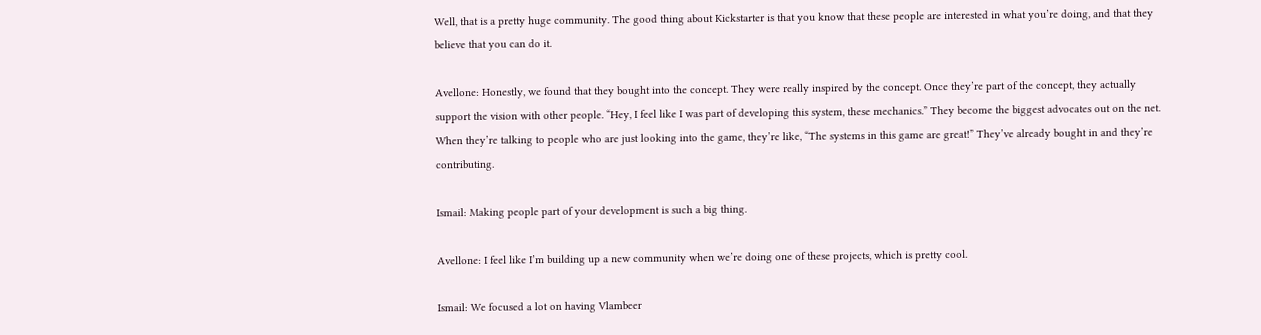Well, that is a pretty huge community. The good thing about Kickstarter is that you know that these people are interested in what you’re doing, and that they believe that you can do it.

Avellone: Honestly, we found that they bought into the concept. They were really inspired by the concept. Once they’re part of the concept, they actually support the vision with other people. “Hey, I feel like I was part of developing this system, these mechanics.” They become the biggest advocates out on the net. When they’re talking to people who are just looking into the game, they’re like, “The systems in this game are great!” They’ve already bought in and they’re contributing.

Ismail: Making people part of your development is such a big thing.

Avellone: I feel like I’m building up a new community when we’re doing one of these projects, which is pretty cool.

Ismail: We focused a lot on having Vlambeer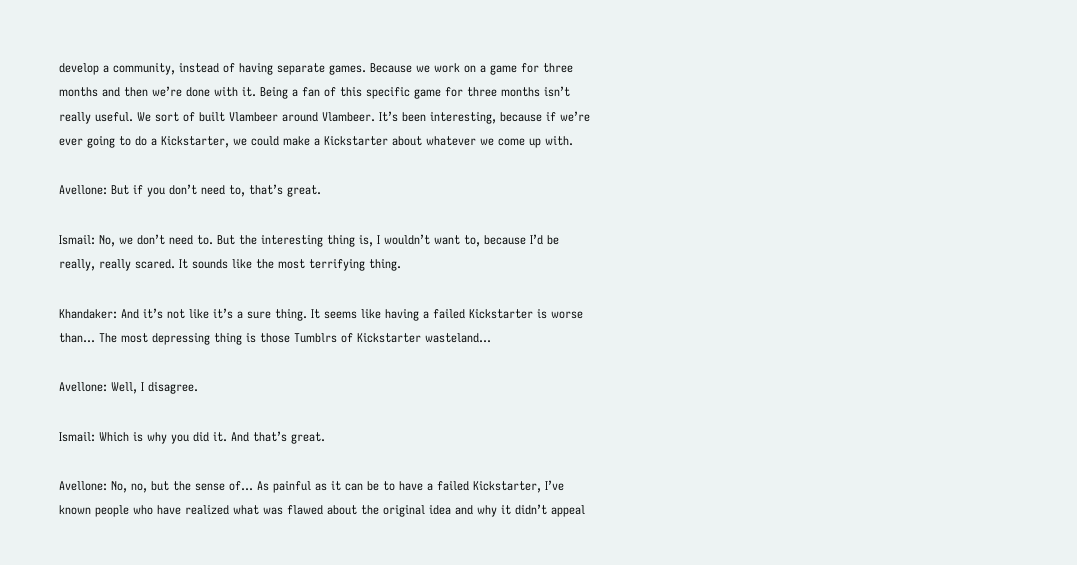develop a community, instead of having separate games. Because we work on a game for three months and then we’re done with it. Being a fan of this specific game for three months isn’t really useful. We sort of built Vlambeer around Vlambeer. It’s been interesting, because if we’re ever going to do a Kickstarter, we could make a Kickstarter about whatever we come up with.

Avellone: But if you don’t need to, that’s great.

Ismail: No, we don’t need to. But the interesting thing is, I wouldn’t want to, because I’d be really, really scared. It sounds like the most terrifying thing.

Khandaker: And it’s not like it’s a sure thing. It seems like having a failed Kickstarter is worse than… The most depressing thing is those Tumblrs of Kickstarter wasteland…

Avellone: Well, I disagree.

Ismail: Which is why you did it. And that’s great.

Avellone: No, no, but the sense of… As painful as it can be to have a failed Kickstarter, I’ve known people who have realized what was flawed about the original idea and why it didn’t appeal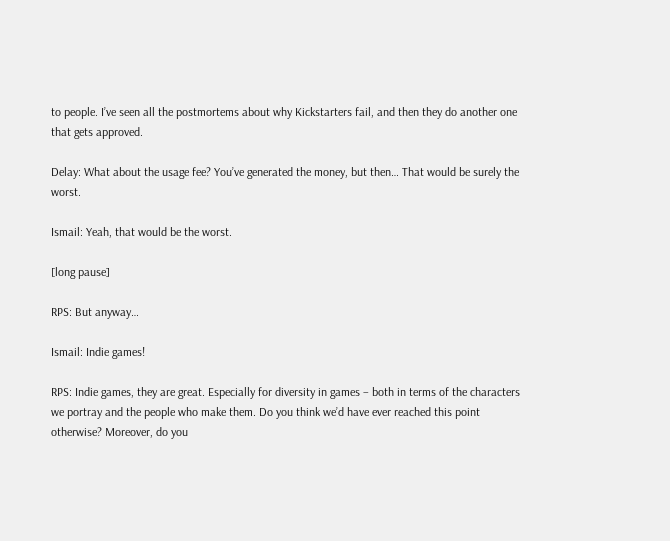to people. I’ve seen all the postmortems about why Kickstarters fail, and then they do another one that gets approved.

Delay: What about the usage fee? You’ve generated the money, but then… That would be surely the worst.

Ismail: Yeah, that would be the worst.

[long pause]

RPS: But anyway…

Ismail: Indie games!

RPS: Indie games, they are great. Especially for diversity in games – both in terms of the characters we portray and the people who make them. Do you think we’d have ever reached this point otherwise? Moreover, do you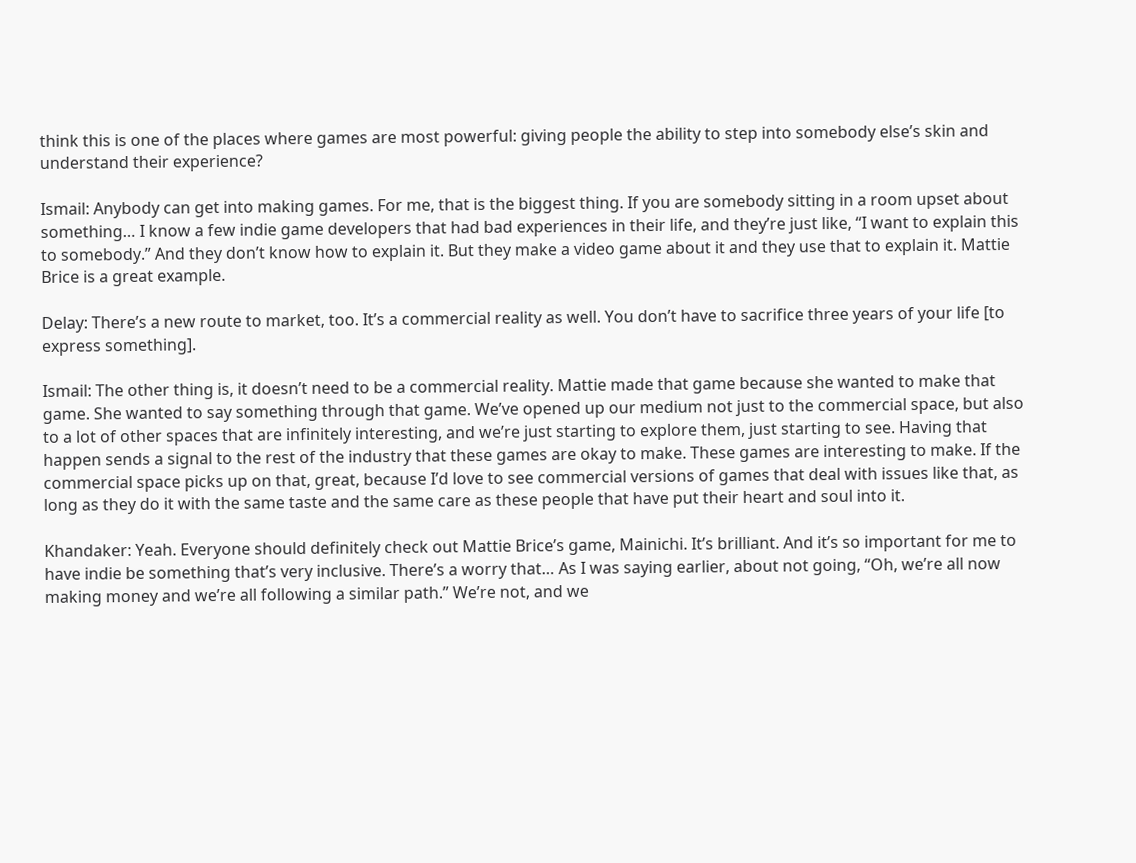think this is one of the places where games are most powerful: giving people the ability to step into somebody else’s skin and understand their experience?

Ismail: Anybody can get into making games. For me, that is the biggest thing. If you are somebody sitting in a room upset about something… I know a few indie game developers that had bad experiences in their life, and they’re just like, “I want to explain this to somebody.” And they don’t know how to explain it. But they make a video game about it and they use that to explain it. Mattie Brice is a great example.

Delay: There’s a new route to market, too. It’s a commercial reality as well. You don’t have to sacrifice three years of your life [to express something].

Ismail: The other thing is, it doesn’t need to be a commercial reality. Mattie made that game because she wanted to make that game. She wanted to say something through that game. We’ve opened up our medium not just to the commercial space, but also to a lot of other spaces that are infinitely interesting, and we’re just starting to explore them, just starting to see. Having that happen sends a signal to the rest of the industry that these games are okay to make. These games are interesting to make. If the commercial space picks up on that, great, because I’d love to see commercial versions of games that deal with issues like that, as long as they do it with the same taste and the same care as these people that have put their heart and soul into it.

Khandaker: Yeah. Everyone should definitely check out Mattie Brice’s game, Mainichi. It’s brilliant. And it’s so important for me to have indie be something that’s very inclusive. There’s a worry that… As I was saying earlier, about not going, “Oh, we’re all now making money and we’re all following a similar path.” We’re not, and we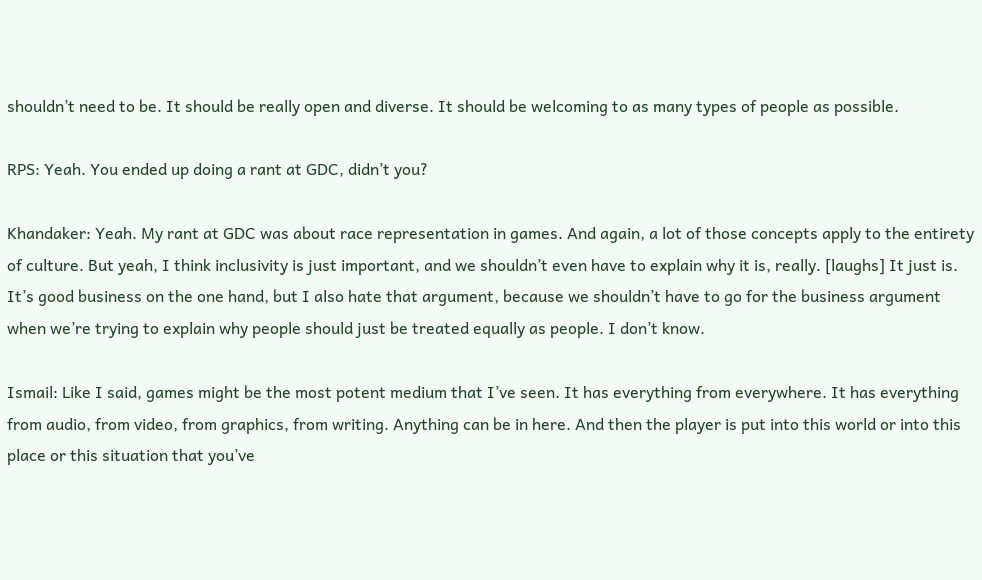shouldn’t need to be. It should be really open and diverse. It should be welcoming to as many types of people as possible.

RPS: Yeah. You ended up doing a rant at GDC, didn’t you?

Khandaker: Yeah. My rant at GDC was about race representation in games. And again, a lot of those concepts apply to the entirety of culture. But yeah, I think inclusivity is just important, and we shouldn’t even have to explain why it is, really. [laughs] It just is. It’s good business on the one hand, but I also hate that argument, because we shouldn’t have to go for the business argument when we’re trying to explain why people should just be treated equally as people. I don’t know.

Ismail: Like I said, games might be the most potent medium that I’ve seen. It has everything from everywhere. It has everything from audio, from video, from graphics, from writing. Anything can be in here. And then the player is put into this world or into this place or this situation that you’ve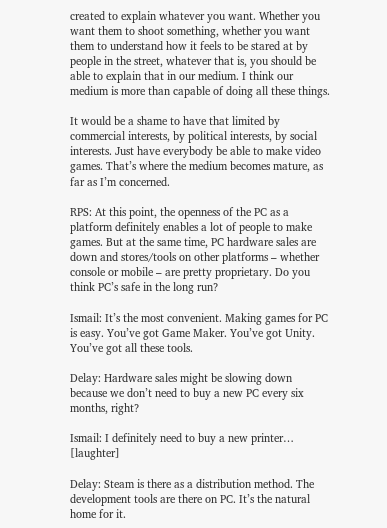created to explain whatever you want. Whether you want them to shoot something, whether you want them to understand how it feels to be stared at by people in the street, whatever that is, you should be able to explain that in our medium. I think our medium is more than capable of doing all these things.

It would be a shame to have that limited by commercial interests, by political interests, by social interests. Just have everybody be able to make video games. That’s where the medium becomes mature, as far as I’m concerned.

RPS: At this point, the openness of the PC as a platform definitely enables a lot of people to make games. But at the same time, PC hardware sales are down and stores/tools on other platforms – whether console or mobile – are pretty proprietary. Do you think PC’s safe in the long run?

Ismail: It’s the most convenient. Making games for PC is easy. You’ve got Game Maker. You’ve got Unity. You’ve got all these tools.

Delay: Hardware sales might be slowing down because we don’t need to buy a new PC every six months, right?

Ismail: I definitely need to buy a new printer… [laughter]

Delay: Steam is there as a distribution method. The development tools are there on PC. It’s the natural home for it.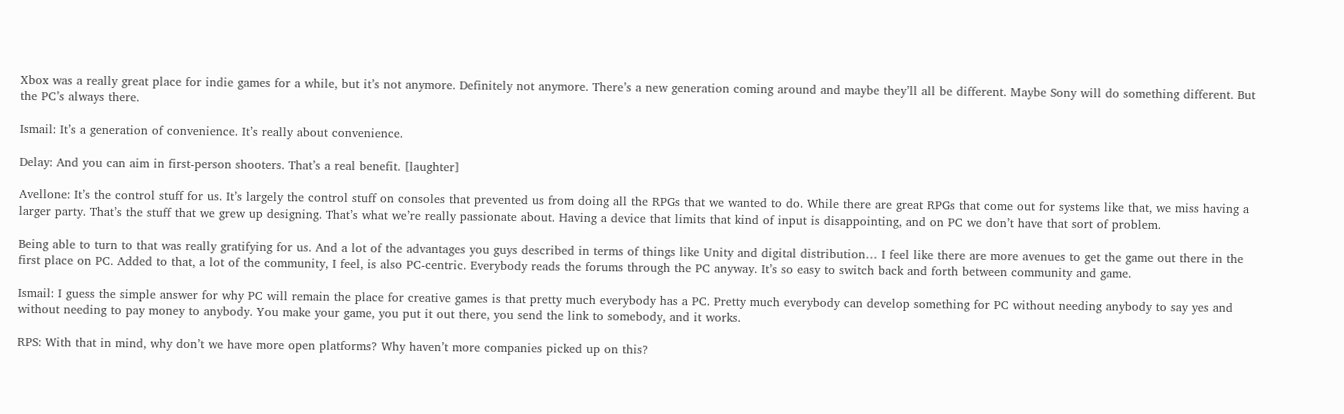Xbox was a really great place for indie games for a while, but it’s not anymore. Definitely not anymore. There’s a new generation coming around and maybe they’ll all be different. Maybe Sony will do something different. But the PC’s always there.

Ismail: It’s a generation of convenience. It’s really about convenience.

Delay: And you can aim in first-person shooters. That’s a real benefit. [laughter]

Avellone: It’s the control stuff for us. It’s largely the control stuff on consoles that prevented us from doing all the RPGs that we wanted to do. While there are great RPGs that come out for systems like that, we miss having a larger party. That’s the stuff that we grew up designing. That’s what we’re really passionate about. Having a device that limits that kind of input is disappointing, and on PC we don’t have that sort of problem.

Being able to turn to that was really gratifying for us. And a lot of the advantages you guys described in terms of things like Unity and digital distribution… I feel like there are more avenues to get the game out there in the first place on PC. Added to that, a lot of the community, I feel, is also PC-centric. Everybody reads the forums through the PC anyway. It’s so easy to switch back and forth between community and game.

Ismail: I guess the simple answer for why PC will remain the place for creative games is that pretty much everybody has a PC. Pretty much everybody can develop something for PC without needing anybody to say yes and without needing to pay money to anybody. You make your game, you put it out there, you send the link to somebody, and it works.

RPS: With that in mind, why don’t we have more open platforms? Why haven’t more companies picked up on this?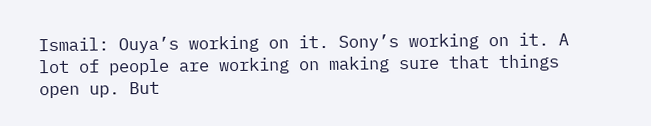Ismail: Ouya’s working on it. Sony’s working on it. A lot of people are working on making sure that things open up. But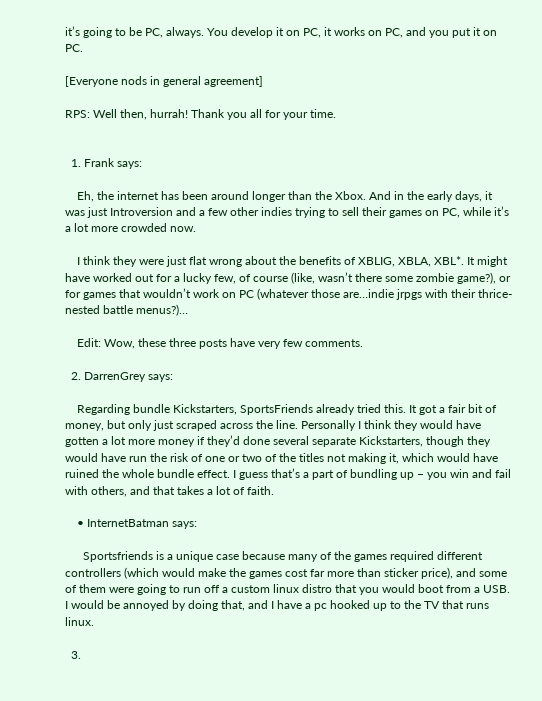it’s going to be PC, always. You develop it on PC, it works on PC, and you put it on PC.

[Everyone nods in general agreement]

RPS: Well then, hurrah! Thank you all for your time.


  1. Frank says:

    Eh, the internet has been around longer than the Xbox. And in the early days, it was just Introversion and a few other indies trying to sell their games on PC, while it’s a lot more crowded now.

    I think they were just flat wrong about the benefits of XBLIG, XBLA, XBL*. It might have worked out for a lucky few, of course (like, wasn’t there some zombie game?), or for games that wouldn’t work on PC (whatever those are…indie jrpgs with their thrice-nested battle menus?)…

    Edit: Wow, these three posts have very few comments.

  2. DarrenGrey says:

    Regarding bundle Kickstarters, SportsFriends already tried this. It got a fair bit of money, but only just scraped across the line. Personally I think they would have gotten a lot more money if they’d done several separate Kickstarters, though they would have run the risk of one or two of the titles not making it, which would have ruined the whole bundle effect. I guess that’s a part of bundling up – you win and fail with others, and that takes a lot of faith.

    • InternetBatman says:

      Sportsfriends is a unique case because many of the games required different controllers (which would make the games cost far more than sticker price), and some of them were going to run off a custom linux distro that you would boot from a USB. I would be annoyed by doing that, and I have a pc hooked up to the TV that runs linux.

  3.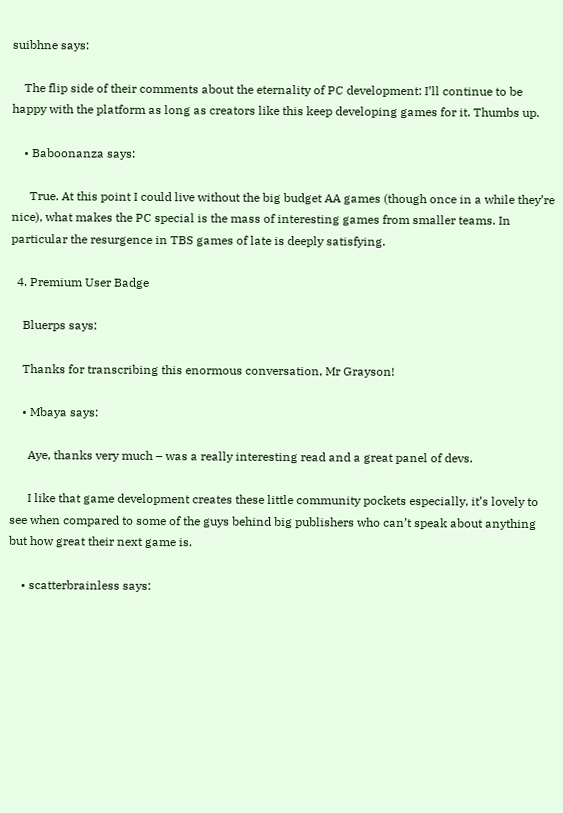suibhne says:

    The flip side of their comments about the eternality of PC development: I’ll continue to be happy with the platform as long as creators like this keep developing games for it. Thumbs up.

    • Baboonanza says:

      True. At this point I could live without the big budget AA games (though once in a while they’re nice), what makes the PC special is the mass of interesting games from smaller teams. In particular the resurgence in TBS games of late is deeply satisfying.

  4. Premium User Badge

    Bluerps says:

    Thanks for transcribing this enormous conversation, Mr Grayson!

    • Mbaya says:

      Aye, thanks very much – was a really interesting read and a great panel of devs.

      I like that game development creates these little community pockets especially, it’s lovely to see when compared to some of the guys behind big publishers who can’t speak about anything but how great their next game is.

    • scatterbrainless says: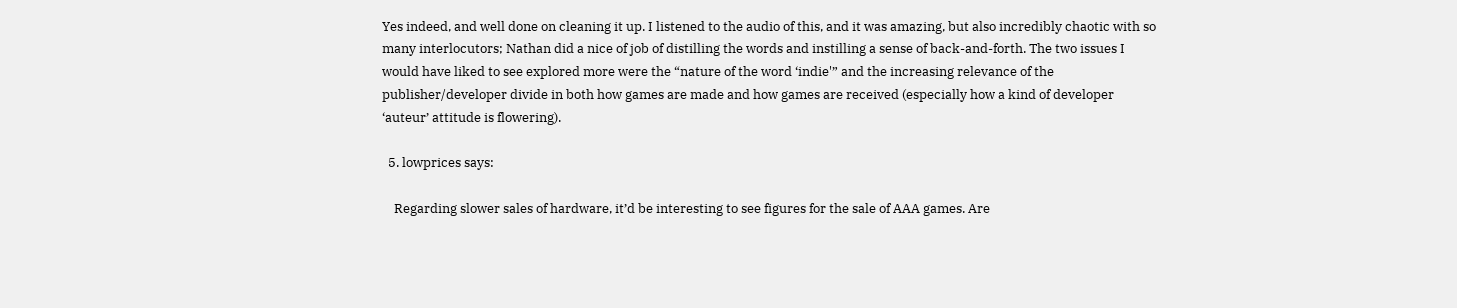Yes indeed, and well done on cleaning it up. I listened to the audio of this, and it was amazing, but also incredibly chaotic with so many interlocutors; Nathan did a nice of job of distilling the words and instilling a sense of back-and-forth. The two issues I would have liked to see explored more were the “nature of the word ‘indie'” and the increasing relevance of the publisher/developer divide in both how games are made and how games are received (especially how a kind of developer ‘auteur’ attitude is flowering).

  5. lowprices says:

    Regarding slower sales of hardware, it’d be interesting to see figures for the sale of AAA games. Are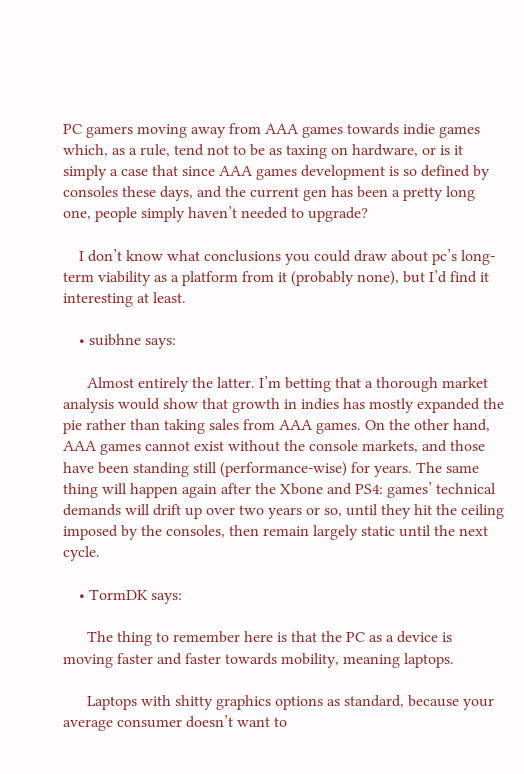PC gamers moving away from AAA games towards indie games which, as a rule, tend not to be as taxing on hardware, or is it simply a case that since AAA games development is so defined by consoles these days, and the current gen has been a pretty long one, people simply haven’t needed to upgrade?

    I don’t know what conclusions you could draw about pc’s long-term viability as a platform from it (probably none), but I’d find it interesting at least.

    • suibhne says:

      Almost entirely the latter. I’m betting that a thorough market analysis would show that growth in indies has mostly expanded the pie rather than taking sales from AAA games. On the other hand, AAA games cannot exist without the console markets, and those have been standing still (performance-wise) for years. The same thing will happen again after the Xbone and PS4: games’ technical demands will drift up over two years or so, until they hit the ceiling imposed by the consoles, then remain largely static until the next cycle.

    • TormDK says:

      The thing to remember here is that the PC as a device is moving faster and faster towards mobility, meaning laptops.

      Laptops with shitty graphics options as standard, because your average consumer doesn’t want to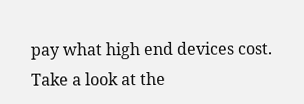pay what high end devices cost. Take a look at the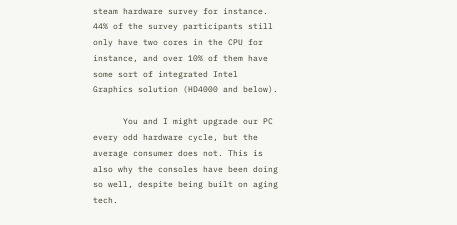steam hardware survey for instance. 44% of the survey participants still only have two cores in the CPU for instance, and over 10% of them have some sort of integrated Intel Graphics solution (HD4000 and below).

      You and I might upgrade our PC every odd hardware cycle, but the average consumer does not. This is also why the consoles have been doing so well, despite being built on aging tech.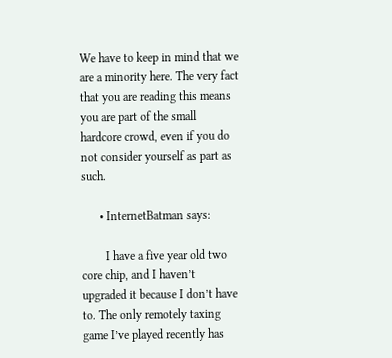We have to keep in mind that we are a minority here. The very fact that you are reading this means you are part of the small hardcore crowd, even if you do not consider yourself as part as such.

      • InternetBatman says:

        I have a five year old two core chip, and I haven’t upgraded it because I don’t have to. The only remotely taxing game I’ve played recently has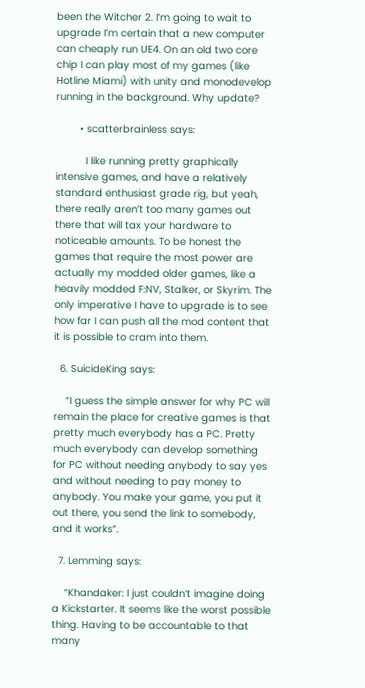been the Witcher 2. I’m going to wait to upgrade I’m certain that a new computer can cheaply run UE4. On an old two core chip I can play most of my games (like Hotline Miami) with unity and monodevelop running in the background. Why update?

        • scatterbrainless says:

          I like running pretty graphically intensive games, and have a relatively standard enthusiast grade rig, but yeah, there really aren’t too many games out there that will tax your hardware to noticeable amounts. To be honest the games that require the most power are actually my modded older games, like a heavily modded F:NV, Stalker, or Skyrim. The only imperative I have to upgrade is to see how far I can push all the mod content that it is possible to cram into them.

  6. SuicideKing says:

    “I guess the simple answer for why PC will remain the place for creative games is that pretty much everybody has a PC. Pretty much everybody can develop something for PC without needing anybody to say yes and without needing to pay money to anybody. You make your game, you put it out there, you send the link to somebody, and it works”.

  7. Lemming says:

    “Khandaker: I just couldn’t imagine doing a Kickstarter. It seems like the worst possible thing. Having to be accountable to that many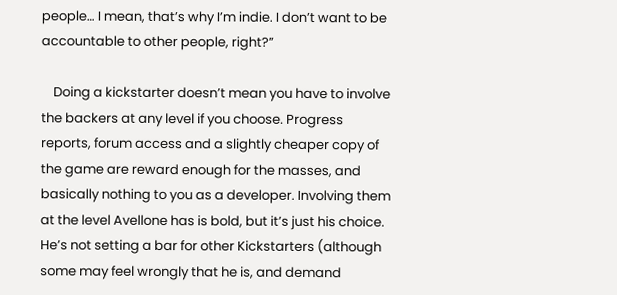people… I mean, that’s why I’m indie. I don’t want to be accountable to other people, right?”

    Doing a kickstarter doesn’t mean you have to involve the backers at any level if you choose. Progress reports, forum access and a slightly cheaper copy of the game are reward enough for the masses, and basically nothing to you as a developer. Involving them at the level Avellone has is bold, but it’s just his choice. He’s not setting a bar for other Kickstarters (although some may feel wrongly that he is, and demand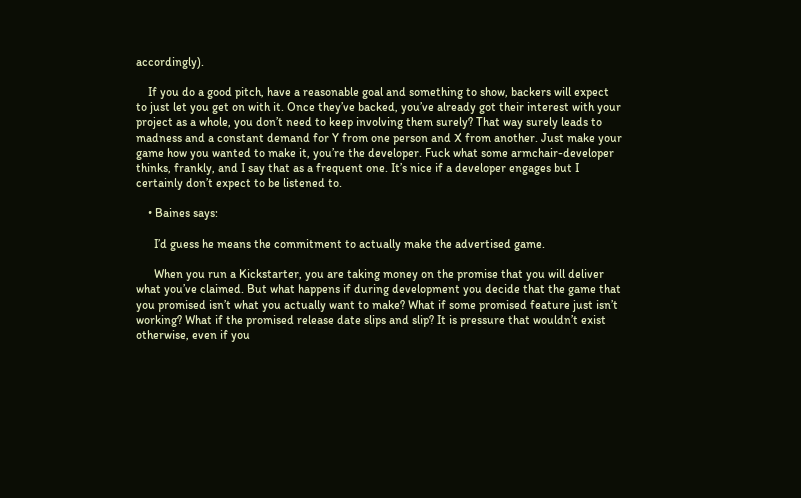accordingly).

    If you do a good pitch, have a reasonable goal and something to show, backers will expect to just let you get on with it. Once they’ve backed, you’ve already got their interest with your project as a whole, you don’t need to keep involving them surely? That way surely leads to madness and a constant demand for Y from one person and X from another. Just make your game how you wanted to make it, you’re the developer. Fuck what some armchair-developer thinks, frankly, and I say that as a frequent one. It’s nice if a developer engages but I certainly don’t expect to be listened to.

    • Baines says:

      I’d guess he means the commitment to actually make the advertised game.

      When you run a Kickstarter, you are taking money on the promise that you will deliver what you’ve claimed. But what happens if during development you decide that the game that you promised isn’t what you actually want to make? What if some promised feature just isn’t working? What if the promised release date slips and slip? It is pressure that wouldn’t exist otherwise, even if you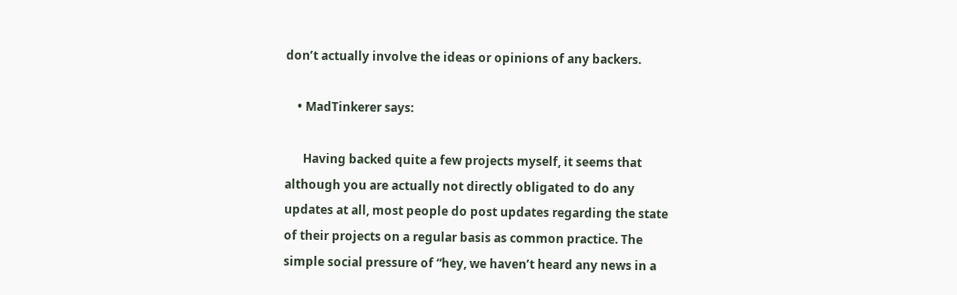don’t actually involve the ideas or opinions of any backers.

    • MadTinkerer says:

      Having backed quite a few projects myself, it seems that although you are actually not directly obligated to do any updates at all, most people do post updates regarding the state of their projects on a regular basis as common practice. The simple social pressure of “hey, we haven’t heard any news in a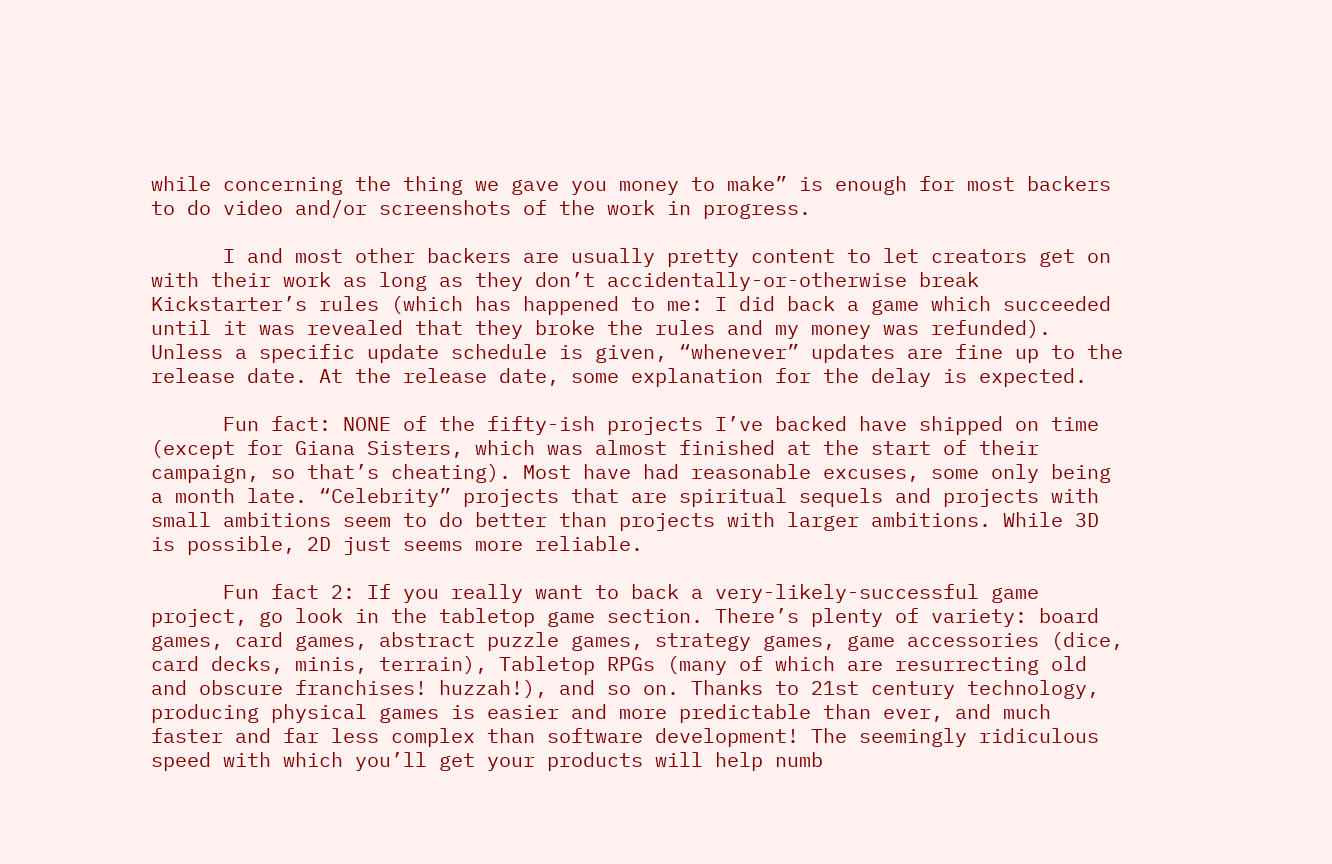while concerning the thing we gave you money to make” is enough for most backers to do video and/or screenshots of the work in progress.

      I and most other backers are usually pretty content to let creators get on with their work as long as they don’t accidentally-or-otherwise break Kickstarter’s rules (which has happened to me: I did back a game which succeeded until it was revealed that they broke the rules and my money was refunded). Unless a specific update schedule is given, “whenever” updates are fine up to the release date. At the release date, some explanation for the delay is expected.

      Fun fact: NONE of the fifty-ish projects I’ve backed have shipped on time (except for Giana Sisters, which was almost finished at the start of their campaign, so that’s cheating). Most have had reasonable excuses, some only being a month late. “Celebrity” projects that are spiritual sequels and projects with small ambitions seem to do better than projects with larger ambitions. While 3D is possible, 2D just seems more reliable.

      Fun fact 2: If you really want to back a very-likely-successful game project, go look in the tabletop game section. There’s plenty of variety: board games, card games, abstract puzzle games, strategy games, game accessories (dice, card decks, minis, terrain), Tabletop RPGs (many of which are resurrecting old and obscure franchises! huzzah!), and so on. Thanks to 21st century technology, producing physical games is easier and more predictable than ever, and much faster and far less complex than software development! The seemingly ridiculous speed with which you’ll get your products will help numb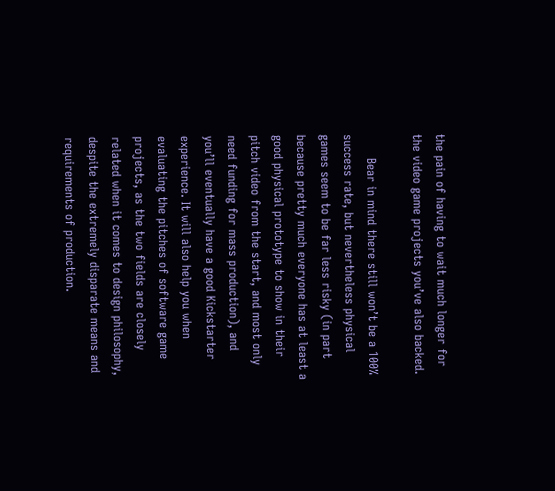the pain of having to wait much longer for the video game projects you’ve also backed.

      Bear in mind there still won’t be a 100% success rate, but nevertheless physical games seem to be far less risky (in part because pretty much everyone has at least a good physical prototype to show in their pitch video from the start, and most only need funding for mass production), and you’ll eventually have a good Kickstarter experience. It will also help you when evaluating the pitches of software game projects, as the two fields are closely related when it comes to design philosophy, despite the extremely disparate means and requirements of production.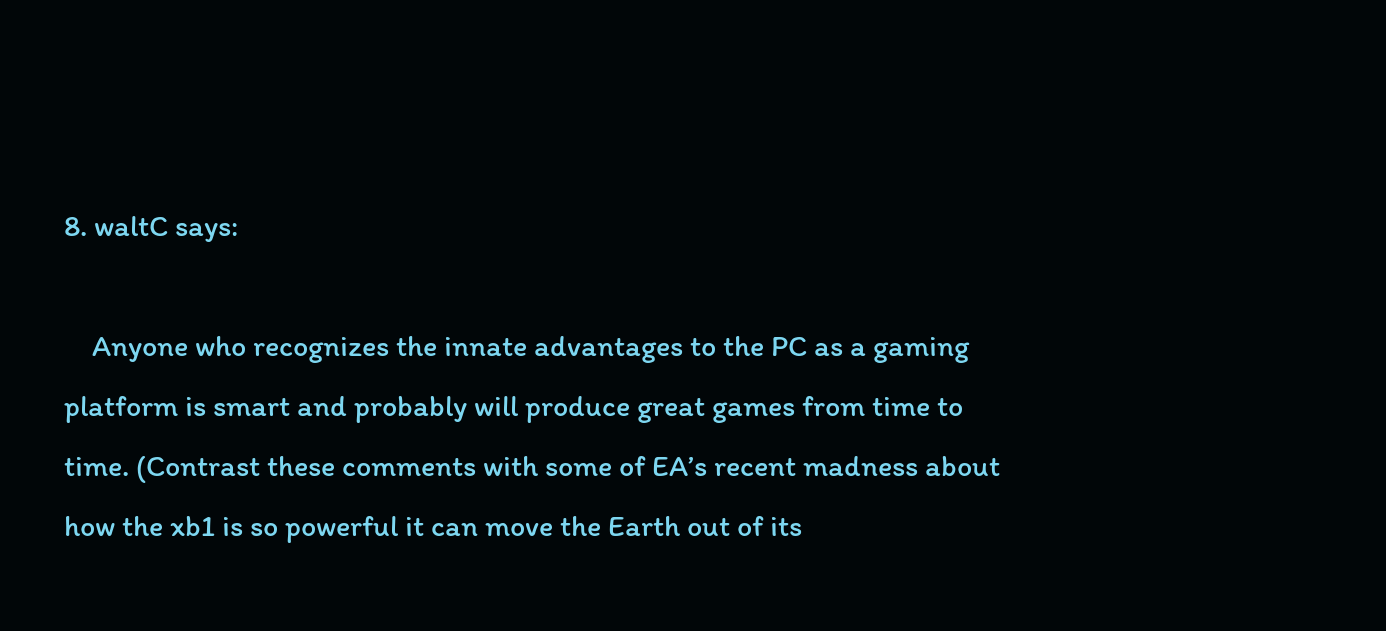8. waltC says:

    Anyone who recognizes the innate advantages to the PC as a gaming platform is smart and probably will produce great games from time to time. (Contrast these comments with some of EA’s recent madness about how the xb1 is so powerful it can move the Earth out of its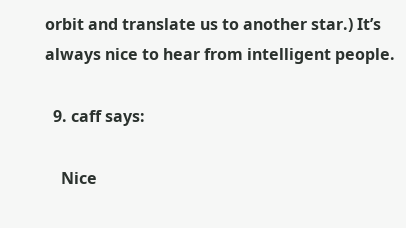orbit and translate us to another star.) It’s always nice to hear from intelligent people.

  9. caff says:

    Nice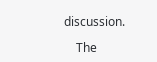discussion.

    The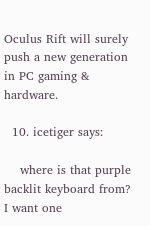Oculus Rift will surely push a new generation in PC gaming & hardware.

  10. icetiger says:

    where is that purple backlit keyboard from? I want one